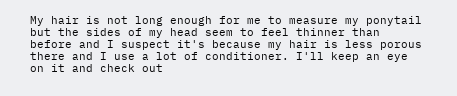My hair is not long enough for me to measure my ponytail but the sides of my head seem to feel thinner than before and I suspect it's because my hair is less porous there and I use a lot of conditioner. I'll keep an eye on it and check out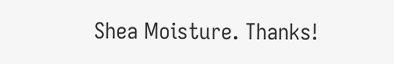Shea Moisture. Thanks!